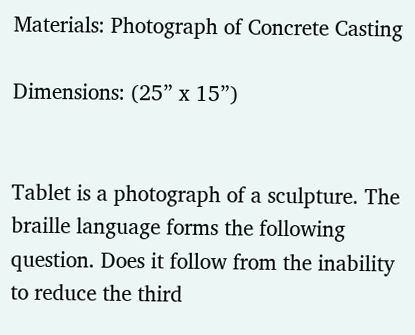Materials: Photograph of Concrete Casting

Dimensions: (25” x 15”)


Tablet is a photograph of a sculpture. The braille language forms the following question. Does it follow from the inability to reduce the third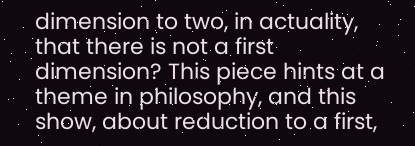dimension to two, in actuality, that there is not a first dimension? This piece hints at a theme in philosophy, and this show, about reduction to a first,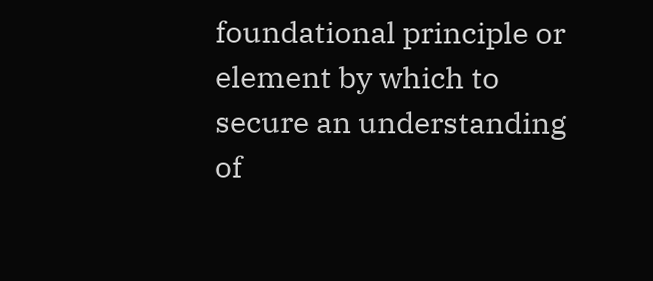foundational principle or element by which to secure an understanding of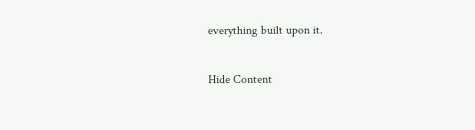everything built upon it.

Hide Content